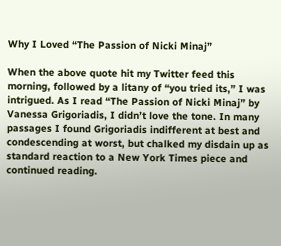Why I Loved “The Passion of Nicki Minaj”

When the above quote hit my Twitter feed this morning, followed by a litany of “you tried its,” I was intrigued. As I read “The Passion of Nicki Minaj” by Vanessa Grigoriadis, I didn’t love the tone. In many passages I found Grigoriadis indifferent at best and condescending at worst, but chalked my disdain up as standard reaction to a New York Times piece and continued reading.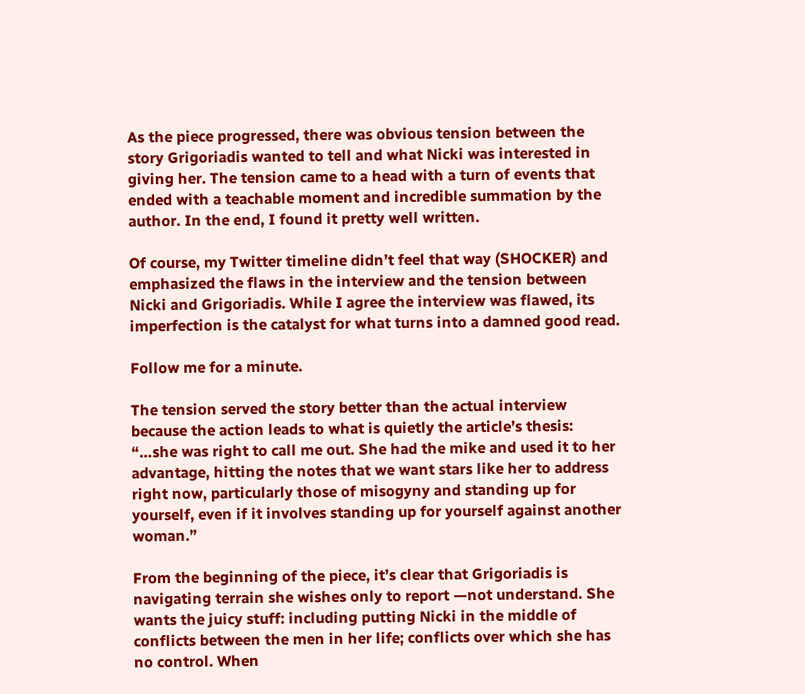As the piece progressed, there was obvious tension between the story Grigoriadis wanted to tell and what Nicki was interested in giving her. The tension came to a head with a turn of events that ended with a teachable moment and incredible summation by the author. In the end, I found it pretty well written.

Of course, my Twitter timeline didn’t feel that way (SHOCKER) and emphasized the flaws in the interview and the tension between Nicki and Grigoriadis. While I agree the interview was flawed, its imperfection is the catalyst for what turns into a damned good read.

Follow me for a minute.

The tension served the story better than the actual interview because the action leads to what is quietly the article’s thesis: “…she was right to call me out. She had the mike and used it to her advantage, hitting the notes that we want stars like her to address right now, particularly those of misogyny and standing up for yourself, even if it involves standing up for yourself against another woman.”

From the beginning of the piece, it’s clear that Grigoriadis is navigating terrain she wishes only to report —not understand. She wants the juicy stuff: including putting Nicki in the middle of conflicts between the men in her life; conflicts over which she has no control. When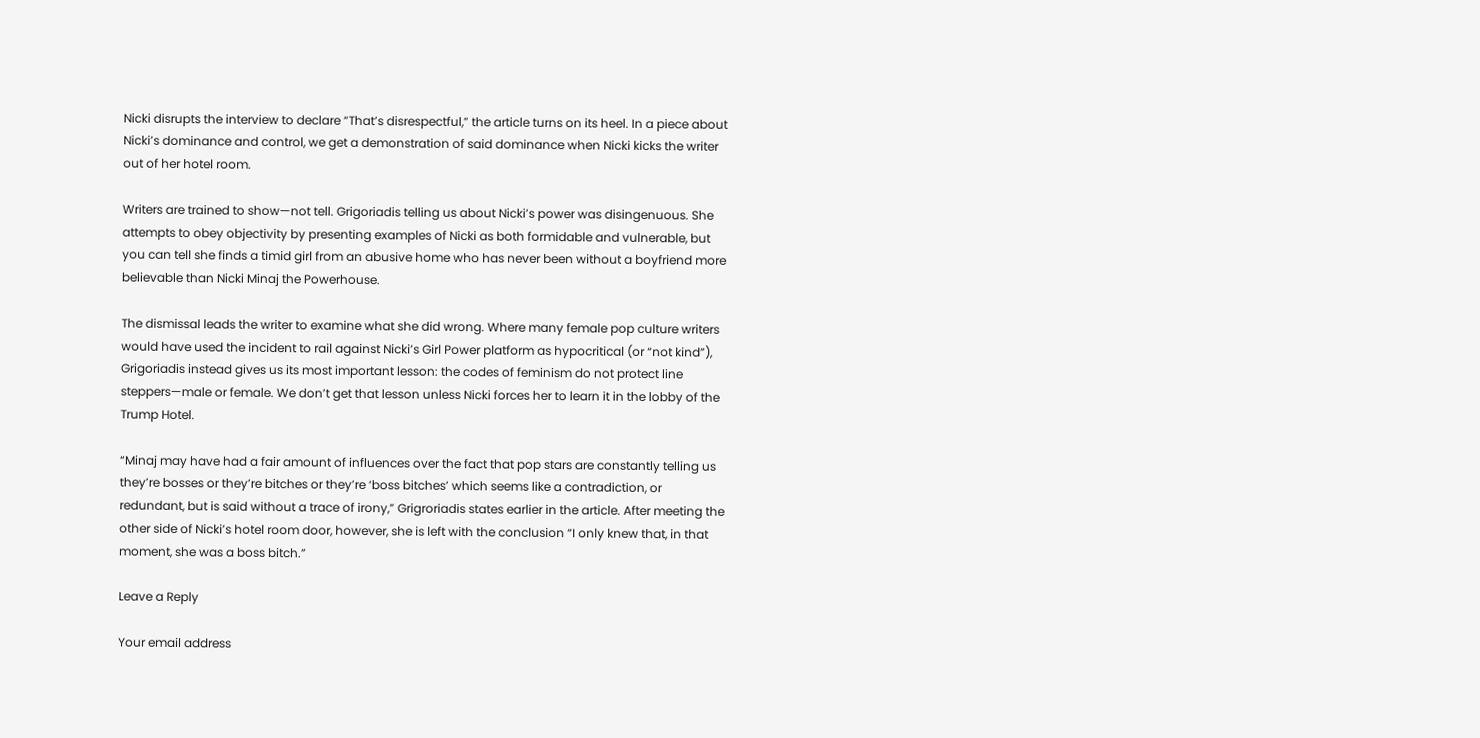Nicki disrupts the interview to declare “That’s disrespectful,” the article turns on its heel. In a piece about Nicki’s dominance and control, we get a demonstration of said dominance when Nicki kicks the writer out of her hotel room.

Writers are trained to show—not tell. Grigoriadis telling us about Nicki’s power was disingenuous. She attempts to obey objectivity by presenting examples of Nicki as both formidable and vulnerable, but you can tell she finds a timid girl from an abusive home who has never been without a boyfriend more believable than Nicki Minaj the Powerhouse.

The dismissal leads the writer to examine what she did wrong. Where many female pop culture writers would have used the incident to rail against Nicki’s Girl Power platform as hypocritical (or “not kind”), Grigoriadis instead gives us its most important lesson: the codes of feminism do not protect line steppers—male or female. We don’t get that lesson unless Nicki forces her to learn it in the lobby of the Trump Hotel.

“Minaj may have had a fair amount of influences over the fact that pop stars are constantly telling us they’re bosses or they’re bitches or they’re ‘boss bitches’ which seems like a contradiction, or redundant, but is said without a trace of irony,” Grigroriadis states earlier in the article. After meeting the other side of Nicki’s hotel room door, however, she is left with the conclusion “I only knew that, in that moment, she was a boss bitch.”

Leave a Reply

Your email address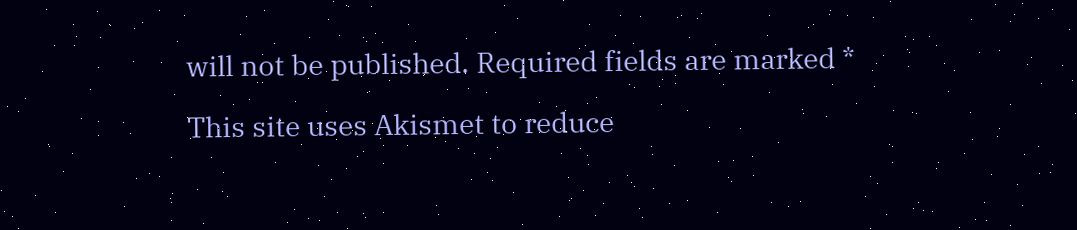will not be published. Required fields are marked *

This site uses Akismet to reduce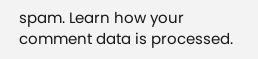spam. Learn how your comment data is processed.